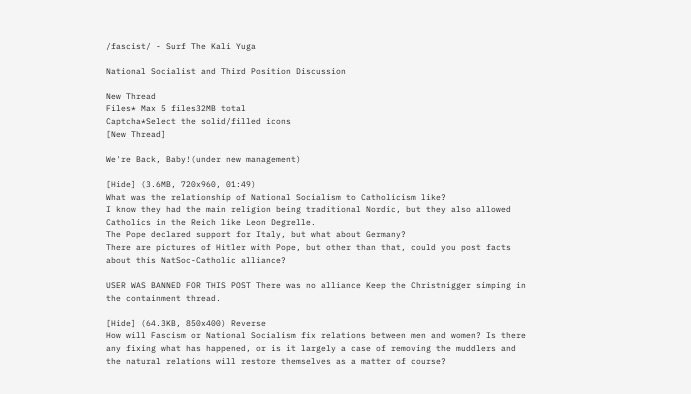/fascist/ - Surf The Kali Yuga

National Socialist and Third Position Discussion

New Thread
Files* Max 5 files32MB total
Captcha*Select the solid/filled icons
[New Thread]

We're Back, Baby!(under new management)

[Hide] (3.6MB, 720x960, 01:49)
What was the relationship of National Socialism to Catholicism like?
I know they had the main religion being traditional Nordic, but they also allowed Catholics in the Reich like Leon Degrelle.
The Pope declared support for Italy, but what about Germany?
There are pictures of Hitler with Pope, but other than that, could you post facts about this NatSoc-Catholic alliance?

USER WAS BANNED FOR THIS POST There was no alliance Keep the Christnigger simping in the containment thread.

[Hide] (64.3KB, 850x400) Reverse
How will Fascism or National Socialism fix relations between men and women? Is there any fixing what has happened, or is it largely a case of removing the muddlers and the natural relations will restore themselves as a matter of course?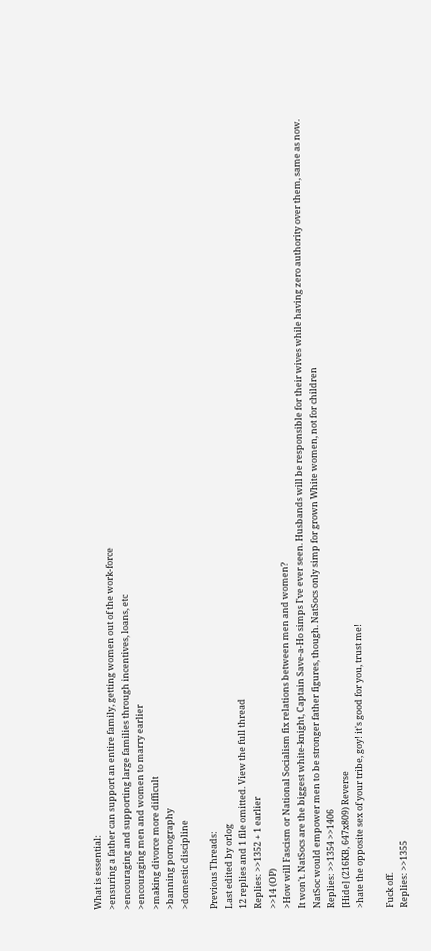What is essential:
>ensuring a father can support an entire family, getting women out of the work-force
>encouraging and supporting large families through incentives, loans, etc
>encouraging men and women to marry earlier
>making divorce more difficult
>banning pornography
>domestic discipline

Previous Threads:
Last edited by orlog
12 replies and 1 file omitted. View the full thread
Replies: >>1352 + 1 earlier
>>14 (OP)
>How will Fascism or National Socialism fix relations between men and women?
It won't. NatSocs are the biggest white-knight, Captain Save-a-Ho simps I've ever seen. Husbands will be responsible for their wives while having zero authority over them, same as now.
NatSoc would empower men to be stronger father figures, though. NatSocs only simp for grown White women, not for children
Replies: >>1354 >>1406
[Hide] (216KB, 647x809) Reverse
>hate the opposite sex of your tribe, goy! it's good for you, trust me!

Fuck off.
Replies: >>1355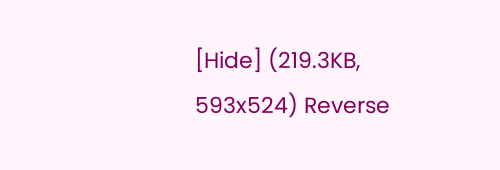[Hide] (219.3KB, 593x524) Reverse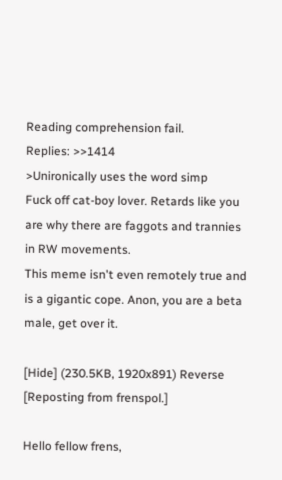Reading comprehension fail.
Replies: >>1414
>Unironically uses the word simp
Fuck off cat-boy lover. Retards like you are why there are faggots and trannies in RW movements.
This meme isn't even remotely true and is a gigantic cope. Anon, you are a beta male, get over it.

[Hide] (230.5KB, 1920x891) Reverse
[Reposting from frenspol.]

Hello fellow frens,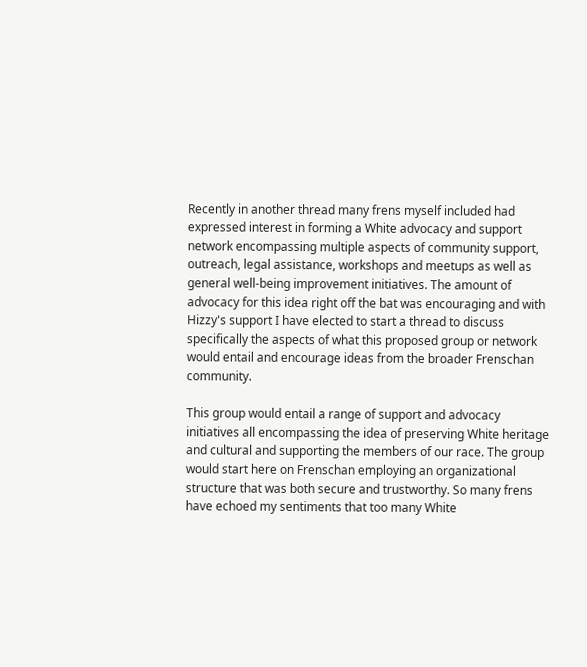Recently in another thread many frens myself included had expressed interest in forming a White advocacy and support network encompassing multiple aspects of community support, outreach, legal assistance, workshops and meetups as well as general well-being improvement initiatives. The amount of advocacy for this idea right off the bat was encouraging and with Hizzy's support I have elected to start a thread to discuss specifically the aspects of what this proposed group or network would entail and encourage ideas from the broader Frenschan community.

This group would entail a range of support and advocacy initiatives all encompassing the idea of preserving White heritage and cultural and supporting the members of our race. The group would start here on Frenschan employing an organizational structure that was both secure and trustworthy. So many frens have echoed my sentiments that too many White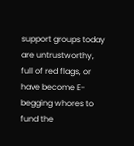support groups today are untrustworthy, full of red flags, or have become E-begging whores to fund the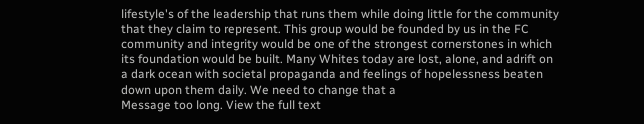lifestyle's of the leadership that runs them while doing little for the community that they claim to represent. This group would be founded by us in the FC community and integrity would be one of the strongest cornerstones in which its foundation would be built. Many Whites today are lost, alone, and adrift on a dark ocean with societal propaganda and feelings of hopelessness beaten down upon them daily. We need to change that a
Message too long. View the full text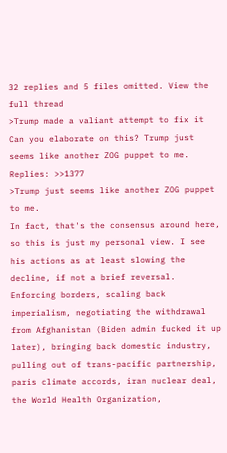32 replies and 5 files omitted. View the full thread
>Trump made a valiant attempt to fix it
Can you elaborate on this? Trump just seems like another ZOG puppet to me.
Replies: >>1377
>Trump just seems like another ZOG puppet to me.
In fact, that's the consensus around here, so this is just my personal view. I see his actions as at least slowing the decline, if not a brief reversal. Enforcing borders, scaling back imperialism, negotiating the withdrawal from Afghanistan (Biden admin fucked it up later), bringing back domestic industry, pulling out of trans-pacific partnership, paris climate accords, iran nuclear deal, the World Health Organization,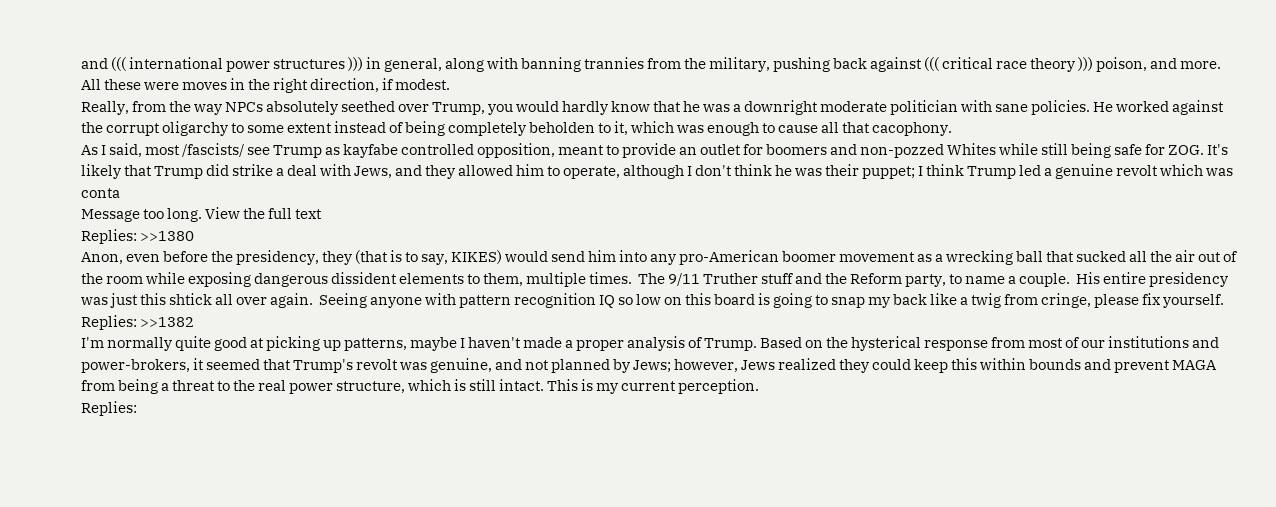and ((( international power structures ))) in general, along with banning trannies from the military, pushing back against ((( critical race theory ))) poison, and more. All these were moves in the right direction, if modest.
Really, from the way NPCs absolutely seethed over Trump, you would hardly know that he was a downright moderate politician with sane policies. He worked against the corrupt oligarchy to some extent instead of being completely beholden to it, which was enough to cause all that cacophony.
As I said, most /fascists/ see Trump as kayfabe controlled opposition, meant to provide an outlet for boomers and non-pozzed Whites while still being safe for ZOG. It's likely that Trump did strike a deal with Jews, and they allowed him to operate, although I don't think he was their puppet; I think Trump led a genuine revolt which was conta
Message too long. View the full text
Replies: >>1380
Anon, even before the presidency, they (that is to say, KIKES) would send him into any pro-American boomer movement as a wrecking ball that sucked all the air out of the room while exposing dangerous dissident elements to them, multiple times.  The 9/11 Truther stuff and the Reform party, to name a couple.  His entire presidency was just this shtick all over again.  Seeing anyone with pattern recognition IQ so low on this board is going to snap my back like a twig from cringe, please fix yourself.
Replies: >>1382
I'm normally quite good at picking up patterns, maybe I haven't made a proper analysis of Trump. Based on the hysterical response from most of our institutions and power-brokers, it seemed that Trump's revolt was genuine, and not planned by Jews; however, Jews realized they could keep this within bounds and prevent MAGA from being a threat to the real power structure, which is still intact. This is my current perception.
Replies: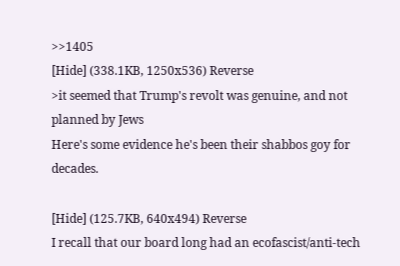>>1405
[Hide] (338.1KB, 1250x536) Reverse
>it seemed that Trump's revolt was genuine, and not planned by Jews
Here's some evidence he's been their shabbos goy for decades.

[Hide] (125.7KB, 640x494) Reverse
I recall that our board long had an ecofascist/anti-tech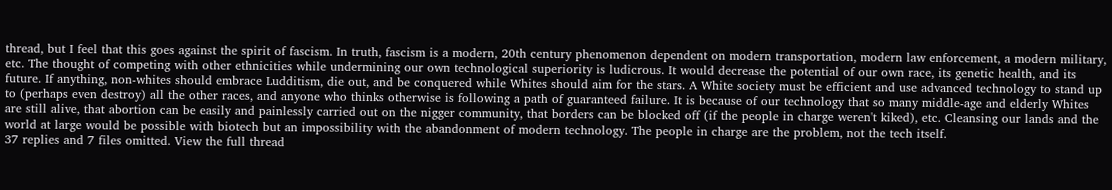thread, but I feel that this goes against the spirit of fascism. In truth, fascism is a modern, 20th century phenomenon dependent on modern transportation, modern law enforcement, a modern military, etc. The thought of competing with other ethnicities while undermining our own technological superiority is ludicrous. It would decrease the potential of our own race, its genetic health, and its future. If anything, non-whites should embrace Ludditism, die out, and be conquered while Whites should aim for the stars. A White society must be efficient and use advanced technology to stand up to (perhaps even destroy) all the other races, and anyone who thinks otherwise is following a path of guaranteed failure. It is because of our technology that so many middle-age and elderly Whites are still alive, that abortion can be easily and painlessly carried out on the nigger community, that borders can be blocked off (if the people in charge weren't kiked), etc. Cleansing our lands and the world at large would be possible with biotech but an impossibility with the abandonment of modern technology. The people in charge are the problem, not the tech itself.
37 replies and 7 files omitted. View the full thread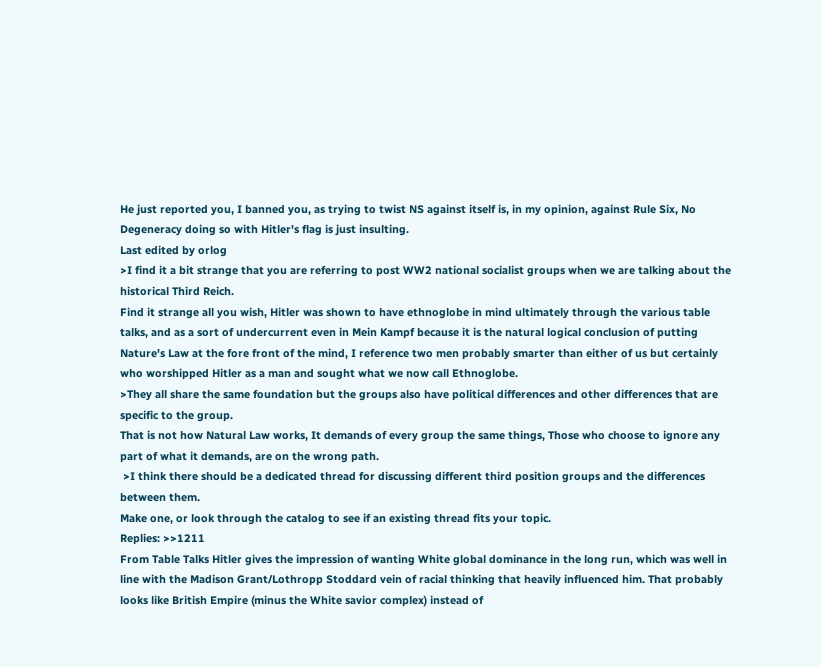He just reported you, I banned you, as trying to twist NS against itself is, in my opinion, against Rule Six, No Degeneracy doing so with Hitler's flag is just insulting.
Last edited by orlog
>I find it a bit strange that you are referring to post WW2 national socialist groups when we are talking about the historical Third Reich.
Find it strange all you wish, Hitler was shown to have ethnoglobe in mind ultimately through the various table talks, and as a sort of undercurrent even in Mein Kampf because it is the natural logical conclusion of putting Nature's Law at the fore front of the mind, I reference two men probably smarter than either of us but certainly who worshipped Hitler as a man and sought what we now call Ethnoglobe.
>They all share the same foundation but the groups also have political differences and other differences that are specific to the group.
That is not how Natural Law works, It demands of every group the same things, Those who choose to ignore any part of what it demands, are on the wrong path.
 >I think there should be a dedicated thread for discussing different third position groups and the differences between them.
Make one, or look through the catalog to see if an existing thread fits your topic.
Replies: >>1211
From Table Talks Hitler gives the impression of wanting White global dominance in the long run, which was well in line with the Madison Grant/Lothropp Stoddard vein of racial thinking that heavily influenced him. That probably looks like British Empire (minus the White savior complex) instead of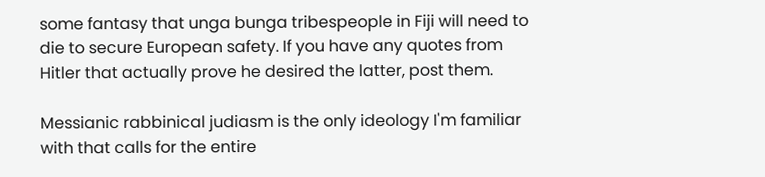some fantasy that unga bunga tribespeople in Fiji will need to die to secure European safety. If you have any quotes from Hitler that actually prove he desired the latter, post them.

Messianic rabbinical judiasm is the only ideology I'm familiar with that calls for the entire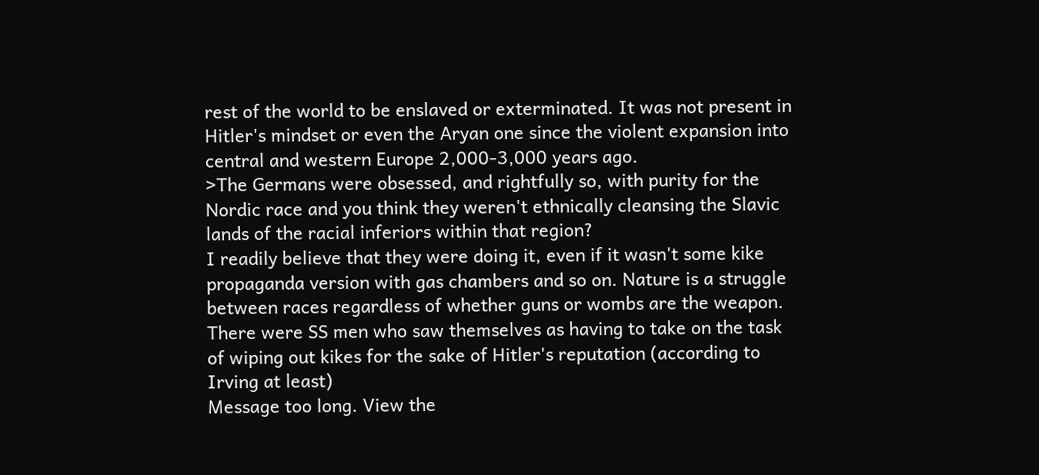rest of the world to be enslaved or exterminated. It was not present in Hitler's mindset or even the Aryan one since the violent expansion into central and western Europe 2,000-3,000 years ago.
>The Germans were obsessed, and rightfully so, with purity for the Nordic race and you think they weren't ethnically cleansing the Slavic lands of the racial inferiors within that region?
I readily believe that they were doing it, even if it wasn't some kike propaganda version with gas chambers and so on. Nature is a struggle between races regardless of whether guns or wombs are the weapon. There were SS men who saw themselves as having to take on the task of wiping out kikes for the sake of Hitler's reputation (according to Irving at least)
Message too long. View the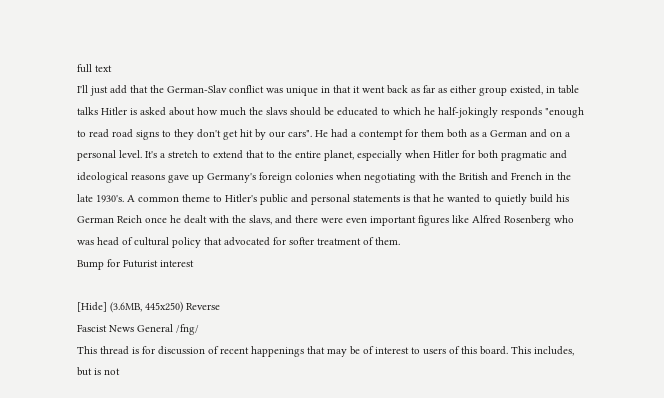full text
I'll just add that the German-Slav conflict was unique in that it went back as far as either group existed, in table talks Hitler is asked about how much the slavs should be educated to which he half-jokingly responds "enough to read road signs to they don't get hit by our cars". He had a contempt for them both as a German and on a personal level. It's a stretch to extend that to the entire planet, especially when Hitler for both pragmatic and ideological reasons gave up Germany's foreign colonies when negotiating with the British and French in the late 1930's. A common theme to Hitler's public and personal statements is that he wanted to quietly build his German Reich once he dealt with the slavs, and there were even important figures like Alfred Rosenberg who was head of cultural policy that advocated for softer treatment of them.
Bump for Futurist interest

[Hide] (3.6MB, 445x250) Reverse
Fascist News General /fng/
This thread is for discussion of recent happenings that may be of interest to users of this board. This includes, but is not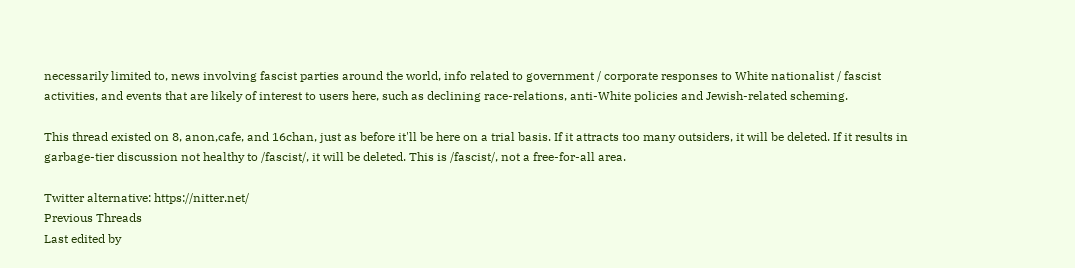necessarily limited to, news involving fascist parties around the world, info related to government / corporate responses to White nationalist / fascist activities, and events that are likely of interest to users here, such as declining race-relations, anti-White policies and Jewish-related scheming.

This thread existed on 8, anon,cafe, and 16chan, just as before it'll be here on a trial basis. If it attracts too many outsiders, it will be deleted. If it results in garbage-tier discussion not healthy to /fascist/, it will be deleted. This is /fascist/, not a free-for-all area.

Twitter alternative: https://nitter.net/
Previous Threads
Last edited by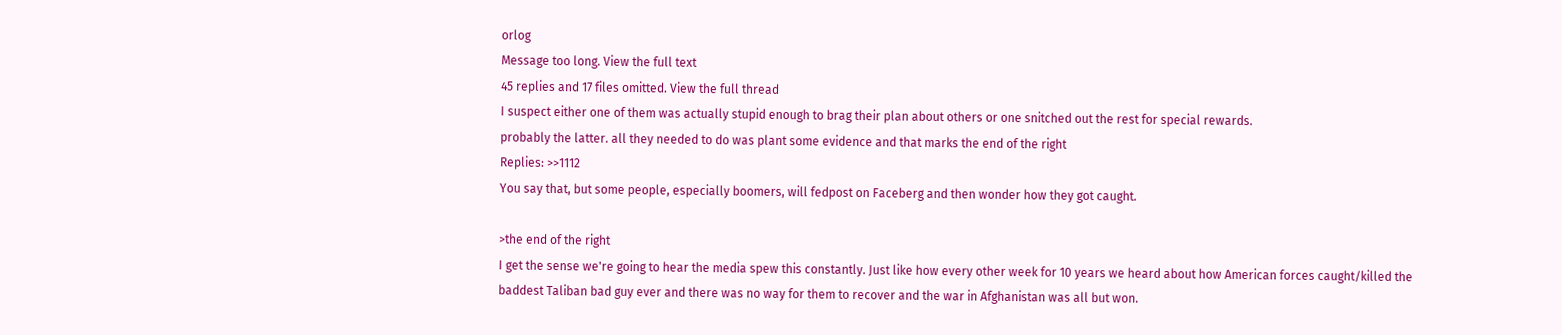orlog
Message too long. View the full text
45 replies and 17 files omitted. View the full thread
I suspect either one of them was actually stupid enough to brag their plan about others or one snitched out the rest for special rewards.
probably the latter. all they needed to do was plant some evidence and that marks the end of the right
Replies: >>1112
You say that, but some people, especially boomers, will fedpost on Faceberg and then wonder how they got caught.

>the end of the right
I get the sense we're going to hear the media spew this constantly. Just like how every other week for 10 years we heard about how American forces caught/killed the baddest Taliban bad guy ever and there was no way for them to recover and the war in Afghanistan was all but won.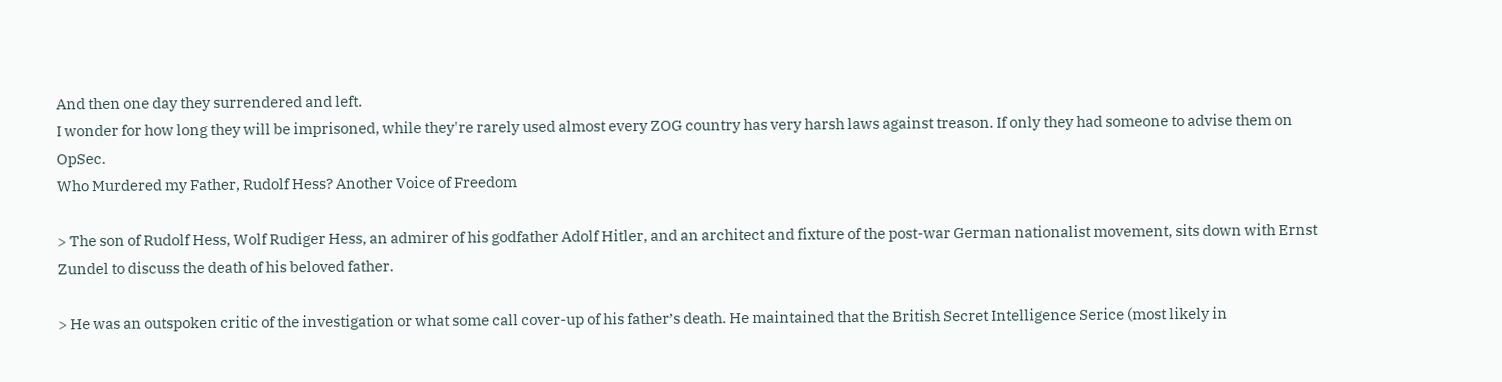And then one day they surrendered and left.
I wonder for how long they will be imprisoned, while they're rarely used almost every ZOG country has very harsh laws against treason. If only they had someone to advise them on OpSec.
Who Murdered my Father, Rudolf Hess? Another Voice of Freedom

> The son of Rudolf Hess, Wolf Rudiger Hess, an admirer of his godfather Adolf Hitler, and an architect and fixture of the post-war German nationalist movement, sits down with Ernst Zundel to discuss the death of his beloved father.

> He was an outspoken critic of the investigation or what some call cover-up of his father’s death. He maintained that the British Secret Intelligence Serice (most likely in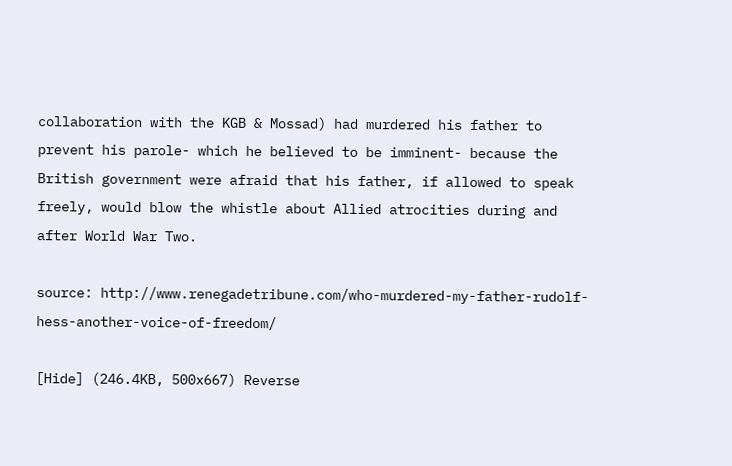collaboration with the KGB & Mossad) had murdered his father to prevent his parole- which he believed to be imminent- because the British government were afraid that his father, if allowed to speak freely, would blow the whistle about Allied atrocities during and after World War Two.

source: http://www.renegadetribune.com/who-murdered-my-father-rudolf-hess-another-voice-of-freedom/

[Hide] (246.4KB, 500x667) Reverse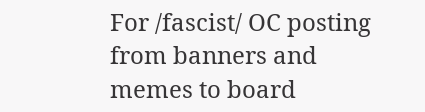For /fascist/ OC posting from banners and memes to board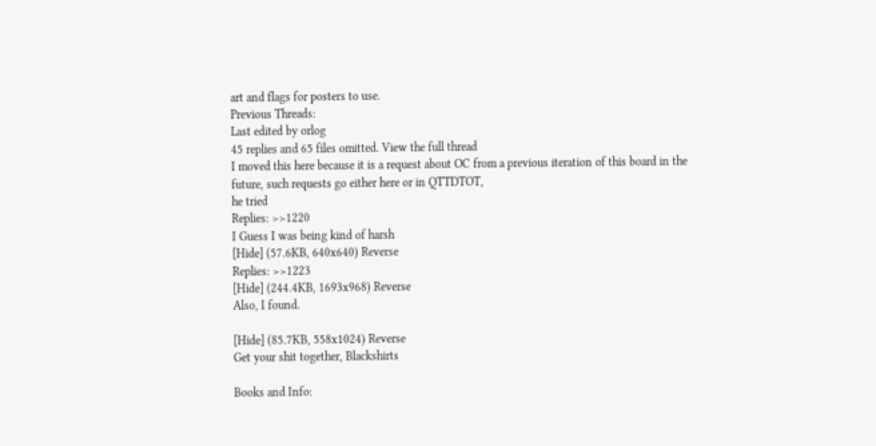art and flags for posters to use.
Previous Threads:
Last edited by orlog
45 replies and 65 files omitted. View the full thread
I moved this here because it is a request about OC from a previous iteration of this board in the future, such requests go either here or in QTTDTOT,
he tried
Replies: >>1220
I Guess I was being kind of harsh
[Hide] (57.6KB, 640x640) Reverse
Replies: >>1223
[Hide] (244.4KB, 1693x968) Reverse
Also, I found.

[Hide] (85.7KB, 558x1024) Reverse
Get your shit together, Blackshirts

Books and Info: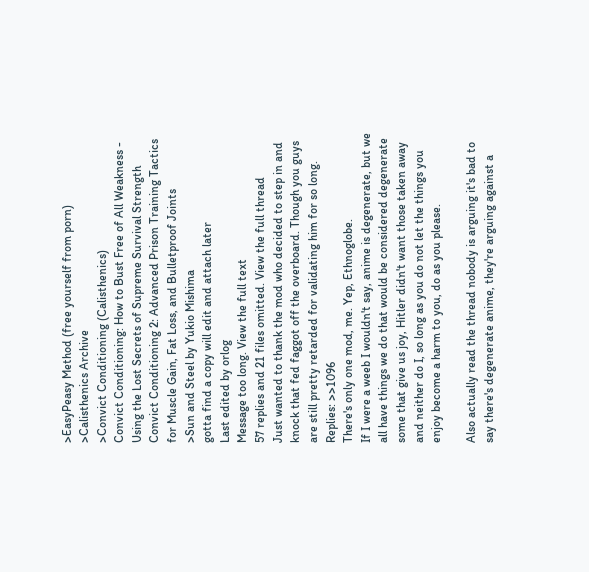>EasyPeasy Method (free yourself from porn)
>Calisthenics Archive
>Convict Conditioning (Calisthenics)
Convict Conditioning: How to Bust Free of All Weakness - Using the Lost Secrets of Supreme Survival Strength
Convict Conditioning 2: Advanced Prison Training Tactics for Muscle Gain, Fat Loss, and Bulletproof Joints
>Sun and Steel by Yukio Mishima
gotta find a copy will edit and attach later
Last edited by orlog
Message too long. View the full text
57 replies and 21 files omitted. View the full thread
Just wanted to thank the mod who decided to step in and knock that fed faggot off the overboard. Though you guys are still pretty retarded for validating him for so long.
Replies: >>1096
There's only one mod, me. Yep, Ethnoglobe.
If I were a weeb I wouldn't say, anime is degenerate, but we all have things we do that would be considered degenerate some that give us joy, Hitler didn't want those taken away and neither do I, so long as you do not let the things you enjoy become a harm to you, do as you please.

Also actually read the thread nobody is arguing it's bad to say there's degenerate anime, they're arguing against a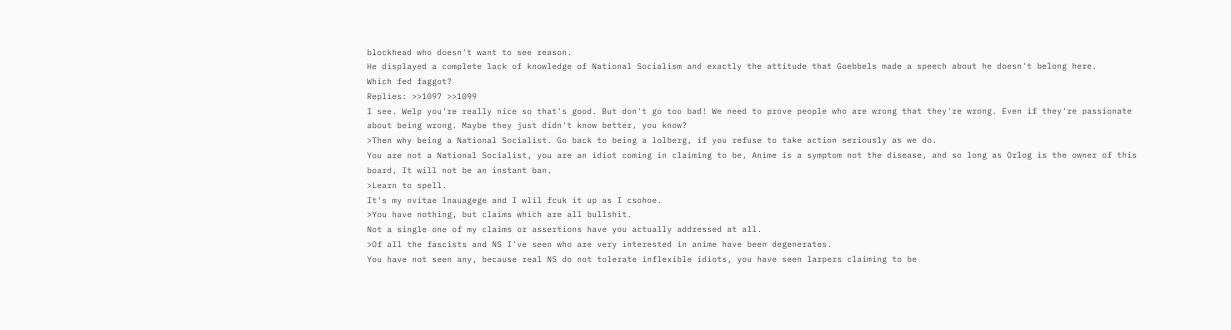blockhead who doesn't want to see reason.
He displayed a complete lack of knowledge of National Socialism and exactly the attitude that Goebbels made a speech about he doesn't belong here.
Which fed faggot?
Replies: >>1097 >>1099
I see. Welp you're really nice so that's good. But don't go too bad! We need to prove people who are wrong that they're wrong. Even if they're passionate about being wrong. Maybe they just didn't know better, you know?
>Then why being a National Socialist. Go back to being a lolberg, if you refuse to take action seriously as we do.
You are not a National Socialist, you are an idiot coming in claiming to be, Anime is a symptom not the disease, and so long as Orlog is the owner of this board, It will not be an instant ban.
>Learn to spell.
It's my nvitae lnauagege and I wlil fcuk it up as I csohoe.
>You have nothing, but claims which are all bullshit.
Not a single one of my claims or assertions have you actually addressed at all.
>Of all the fascists and NS I've seen who are very interested in anime have been degenerates.
You have not seen any, because real NS do not tolerate inflexible idiots, you have seen larpers claiming to be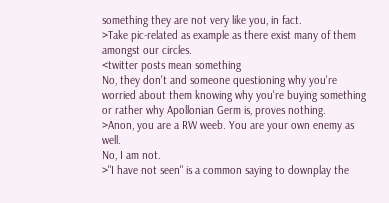something they are not very like you, in fact.
>Take pic-related as example as there exist many of them amongst our circles.
<twitter posts mean something
No, they don't and someone questioning why you're worried about them knowing why you're buying something or rather why Apollonian Germ is, proves nothing.
>Anon, you are a RW weeb. You are your own enemy as well.
No, I am not.
>"I have not seen" is a common saying to downplay the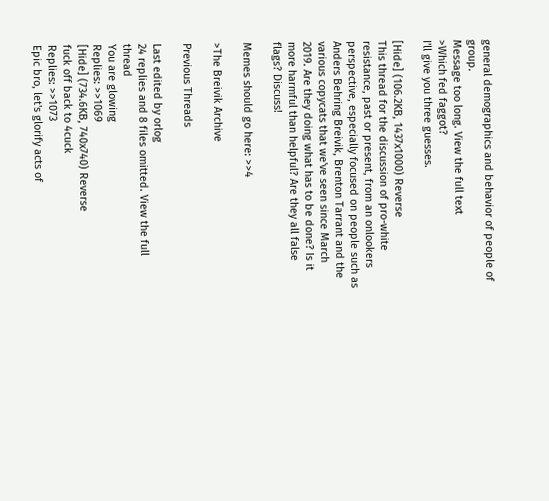general demographics and behavior of people of group.
Message too long. View the full text
>Which fed faggot?
I'll give you three guesses.

[Hide] (106.2KB, 1437x1000) Reverse
This thread for the discussion of pro-white resistance, past or present, from an onlookers perspective, especially focused on people such as Anders Behring Breivik, Brenton Tarrant and the various copycats that we've seen since March 2019. Are they doing what has to be done? Is it more harmful than helpful? Are they all false flags? Discuss!

Memes should go here: >>4

>The Breivik Archive

Previous Threads

Last edited by orlog
24 replies and 8 files omitted. View the full thread
You are glowing
Replies: >>1069
[Hide] (734.6KB, 740x740) Reverse
fuck off back to 4cuck
Replies: >>1073
Epic bro, let's glorify acts of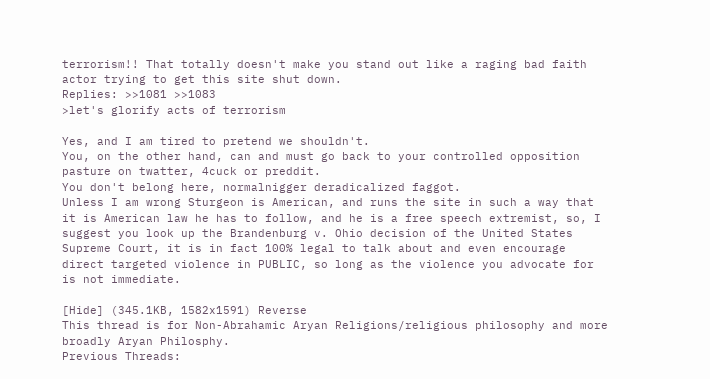terrorism!! That totally doesn't make you stand out like a raging bad faith actor trying to get this site shut down.
Replies: >>1081 >>1083
>let's glorify acts of terrorism

Yes, and I am tired to pretend we shouldn't.
You, on the other hand, can and must go back to your controlled opposition pasture on twatter, 4cuck or preddit.
You don't belong here, normalnigger deradicalized faggot.
Unless I am wrong Sturgeon is American, and runs the site in such a way that it is American law he has to follow, and he is a free speech extremist, so, I suggest you look up the Brandenburg v. Ohio decision of the United States Supreme Court, it is in fact 100% legal to talk about and even encourage direct targeted violence in PUBLIC, so long as the violence you advocate for is not immediate.

[Hide] (345.1KB, 1582x1591) Reverse
This thread is for Non-Abrahamic Aryan Religions/religious philosophy and more broadly Aryan Philosphy.
Previous Threads: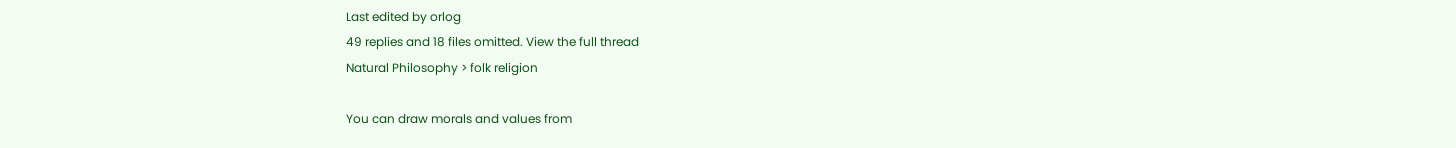Last edited by orlog
49 replies and 18 files omitted. View the full thread
Natural Philosophy > folk religion

You can draw morals and values from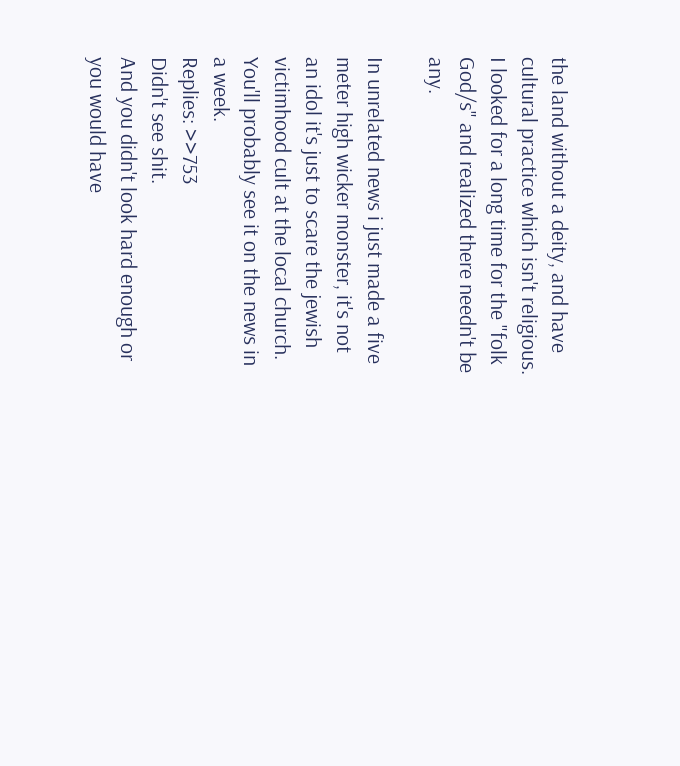the land without a deity, and have cultural practice which isn't religious.
I looked for a long time for the "folk God/s" and realized there needn't be any.

In unrelated news i just made a five meter high wicker monster, it's not an idol it's just to scare the jewish victimhood cult at the local church.
You'll probably see it on the news in a week.
Replies: >>753
Didn't see shit.
And you didn't look hard enough or you would have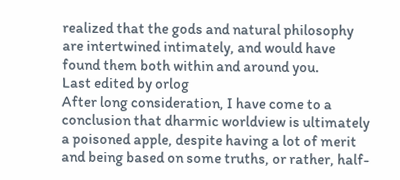realized that the gods and natural philosophy are intertwined intimately, and would have found them both within and around you.
Last edited by orlog
After long consideration, I have come to a conclusion that dharmic worldview is ultimately a poisoned apple, despite having a lot of merit and being based on some truths, or rather, half-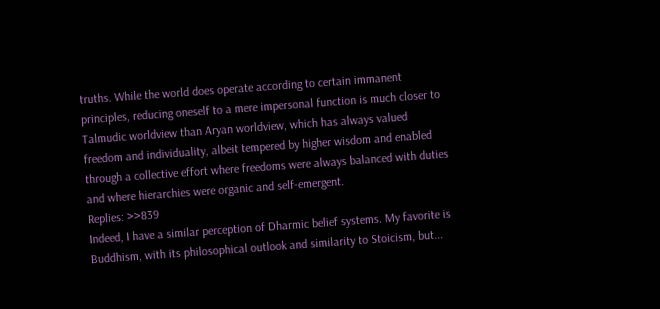truths. While the world does operate according to certain immanent principles, reducing oneself to a mere impersonal function is much closer to Talmudic worldview than Aryan worldview, which has always valued freedom and individuality, albeit tempered by higher wisdom and enabled through a collective effort where freedoms were always balanced with duties and where hierarchies were organic and self-emergent.
Replies: >>839
Indeed, I have a similar perception of Dharmic belief systems. My favorite is Buddhism, with its philosophical outlook and similarity to Stoicism, but...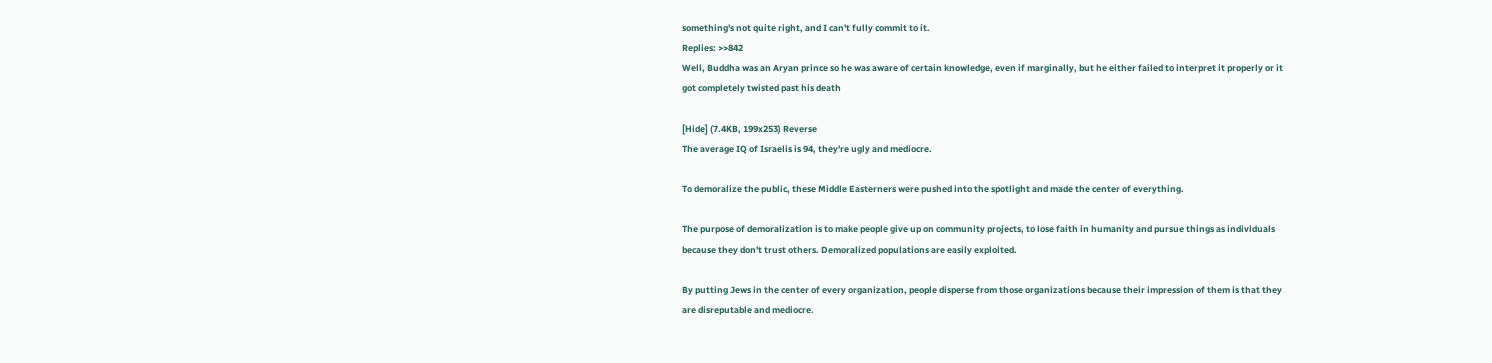something's not quite right, and I can't fully commit to it.
Replies: >>842
Well, Buddha was an Aryan prince so he was aware of certain knowledge, even if marginally, but he either failed to interpret it properly or it got completely twisted past his death

[Hide] (7.4KB, 199x253) Reverse
The average IQ of Israelis is 94, they're ugly and mediocre.

To demoralize the public, these Middle Easterners were pushed into the spotlight and made the center of everything.

The purpose of demoralization is to make people give up on community projects, to lose faith in humanity and pursue things as individuals because they don't trust others. Demoralized populations are easily exploited.

By putting Jews in the center of every organization, people disperse from those organizations because their impression of them is that they are disreputable and mediocre.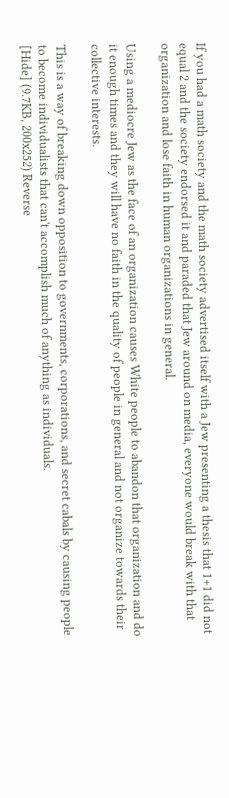If you had a math society and the math society advertised itself with a Jew presenting a thesis that 1+1 did not equal 2 and the society endorsed it and paraded that Jew around on media, everyone would break with that organization and lose faith in human organizations in general.

Using a mediocre Jew as the face of an organization causes White people to abandon that organization and do it enough times and they will have no faith in the quality of people in general and not organize towards their collective interests.

This is a way of breaking down opposition to governments, corporations, and secret cabals by causing people to become individualists that can't accomplish much of anything as individuals.
[Hide] (9.7KB, 200x252) Reverse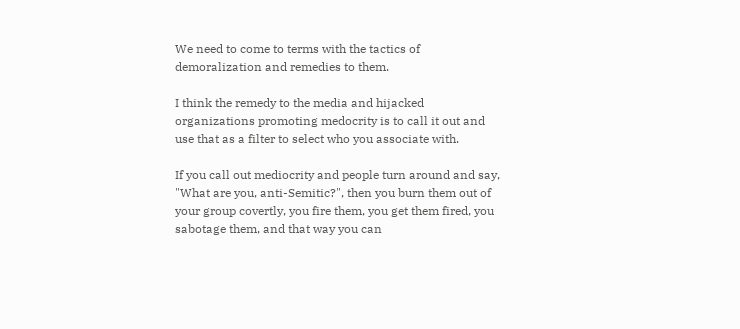We need to come to terms with the tactics of demoralization and remedies to them.

I think the remedy to the media and hijacked organizations promoting medocrity is to call it out and use that as a filter to select who you associate with.

If you call out mediocrity and people turn around and say, "What are you, anti-Semitic?", then you burn them out of your group covertly, you fire them, you get them fired, you sabotage them, and that way you can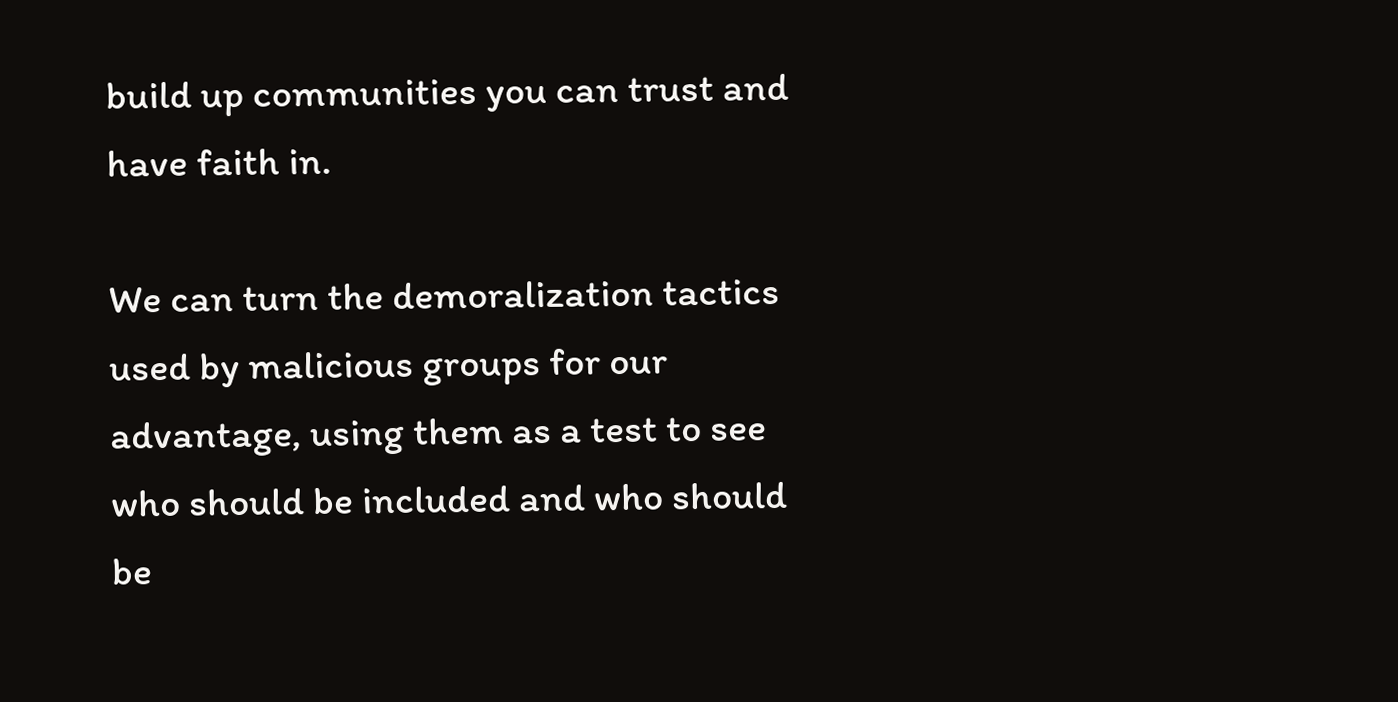build up communities you can trust and have faith in.

We can turn the demoralization tactics used by malicious groups for our advantage, using them as a test to see who should be included and who should be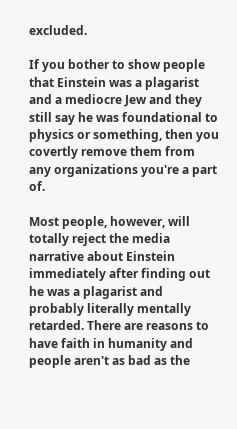excluded.

If you bother to show people that Einstein was a plagarist and a mediocre Jew and they still say he was foundational to physics or something, then you covertly remove them from any organizations you're a part of.

Most people, however, will totally reject the media narrative about Einstein immediately after finding out he was a plagarist and probably literally mentally retarded. There are reasons to have faith in humanity and people aren't as bad as the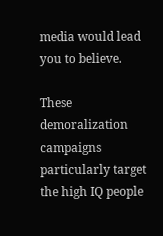media would lead you to believe.

These demoralization campaigns particularly target the high IQ people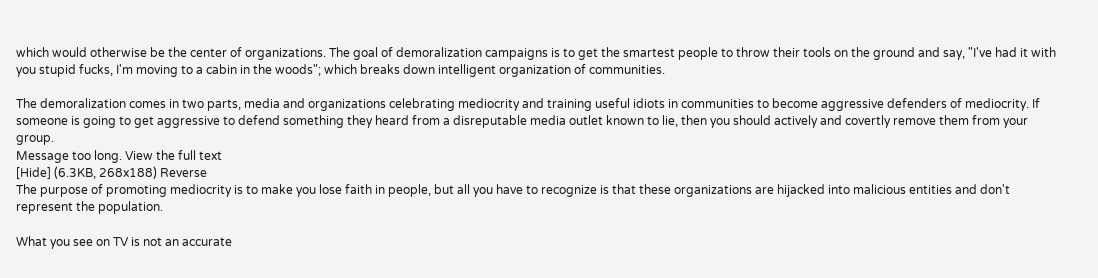which would otherwise be the center of organizations. The goal of demoralization campaigns is to get the smartest people to throw their tools on the ground and say, "I've had it with you stupid fucks, I'm moving to a cabin in the woods"; which breaks down intelligent organization of communities.

The demoralization comes in two parts, media and organizations celebrating mediocrity and training useful idiots in communities to become aggressive defenders of mediocrity. If someone is going to get aggressive to defend something they heard from a disreputable media outlet known to lie, then you should actively and covertly remove them from your group.
Message too long. View the full text
[Hide] (6.3KB, 268x188) Reverse
The purpose of promoting mediocrity is to make you lose faith in people, but all you have to recognize is that these organizations are hijacked into malicious entities and don't represent the population.

What you see on TV is not an accurate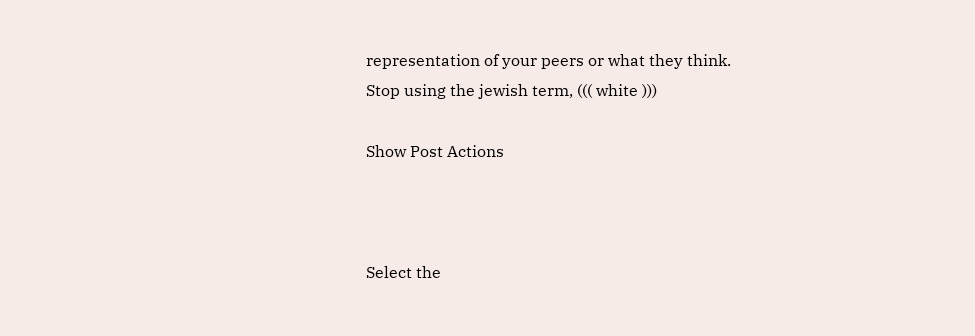representation of your peers or what they think.
Stop using the jewish term, ((( white )))

Show Post Actions



Select the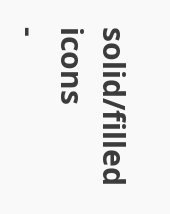solid/filled icons
-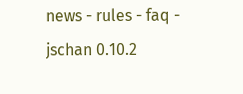news - rules - faq -
jschan 0.10.2